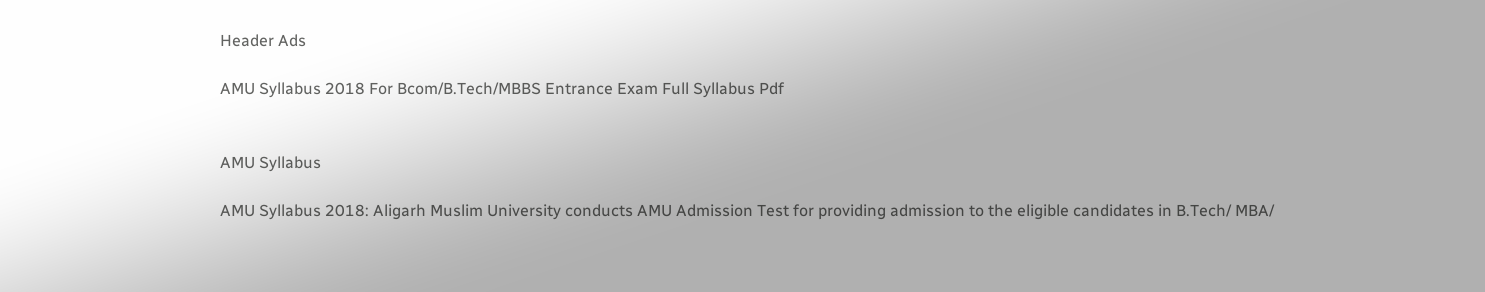Header Ads

AMU Syllabus 2018 For Bcom/B.Tech/MBBS Entrance Exam Full Syllabus Pdf


AMU Syllabus

AMU Syllabus 2018: Aligarh Muslim University conducts AMU Admission Test for providing admission to the eligible candidates in B.Tech/ MBA/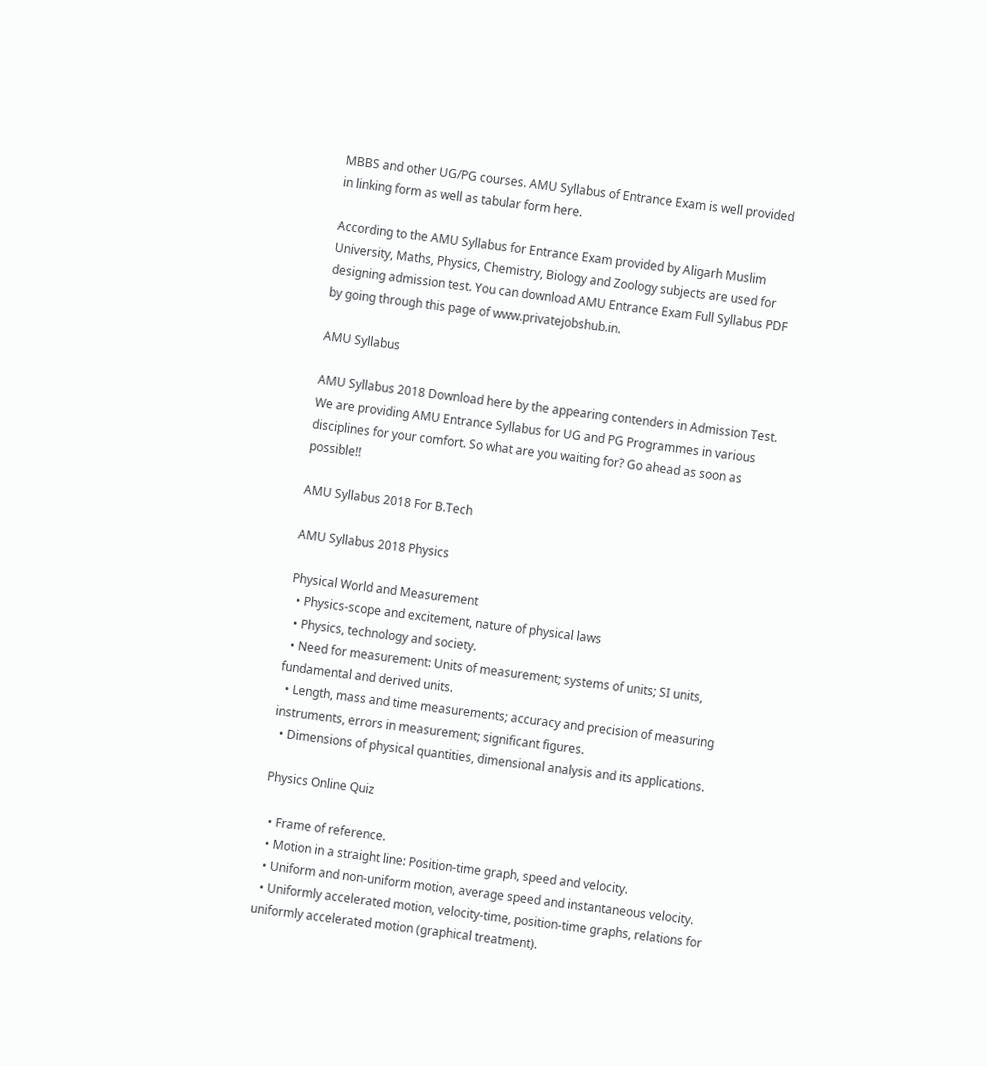MBBS and other UG/PG courses. AMU Syllabus of Entrance Exam is well provided in linking form as well as tabular form here.

According to the AMU Syllabus for Entrance Exam provided by Aligarh Muslim University, Maths, Physics, Chemistry, Biology and Zoology subjects are used for designing admission test. You can download AMU Entrance Exam Full Syllabus PDF by going through this page of www.privatejobshub.in.

AMU Syllabus

AMU Syllabus 2018 Download here by the appearing contenders in Admission Test. We are providing AMU Entrance Syllabus for UG and PG Programmes in various disciplines for your comfort. So what are you waiting for? Go ahead as soon as possible!!

AMU Syllabus 2018 For B.Tech

AMU Syllabus 2018 Physics

Physical World and Measurement
  • Physics-scope and excitement, nature of physical laws
  • Physics, technology and society.
  • Need for measurement: Units of measurement; systems of units; SI units, fundamental and derived units.
  • Length, mass and time measurements; accuracy and precision of measuring instruments, errors in measurement; significant figures.
  • Dimensions of physical quantities, dimensional analysis and its applications.

Physics Online Quiz

  • Frame of reference.
  • Motion in a straight line: Position-time graph, speed and velocity.
  • Uniform and non-uniform motion, average speed and instantaneous velocity.
  • Uniformly accelerated motion, velocity-time, position-time graphs, relations for uniformly accelerated motion (graphical treatment).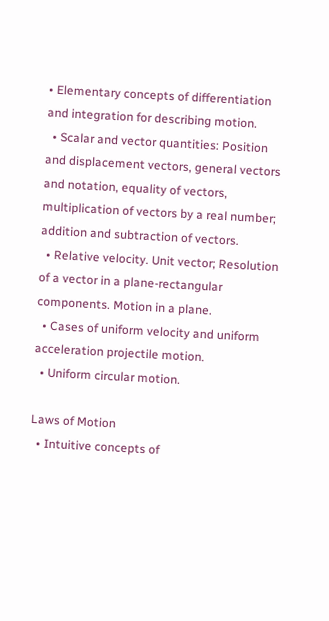• Elementary concepts of differentiation and integration for describing motion.
  • Scalar and vector quantities: Position and displacement vectors, general vectors and notation, equality of vectors, multiplication of vectors by a real number; addition and subtraction of vectors.
  • Relative velocity. Unit vector; Resolution of a vector in a plane-rectangular components. Motion in a plane.
  • Cases of uniform velocity and uniform acceleration projectile motion.
  • Uniform circular motion.

Laws of Motion
  • Intuitive concepts of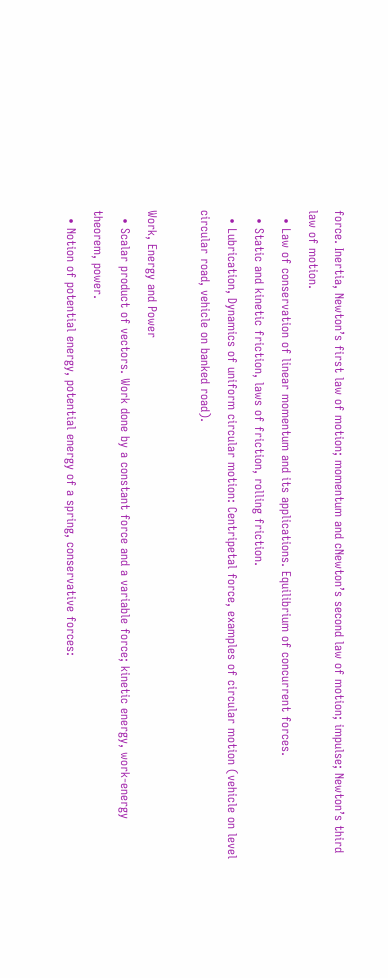force. Inertia, Newton’s first law of motion; momentum and cNewton’s second law of motion; impulse; Newton’s third law of motion.
  • Law of conservation of linear momentum and its applications. Equilibrium of concurrent forces.
  • Static and kinetic friction, laws of friction, rolling friction.
  • Lubrication, Dynamics of uniform circular motion: Centripetal force, examples of circular motion (vehicle on level circular road, vehicle on banked road).

Work, Energy and Power
  • Scalar product of vectors. Work done by a constant force and a variable force; kinetic energy, work-energy theorem, power.
  • Notion of potential energy, potential energy of a spring, conservative forces: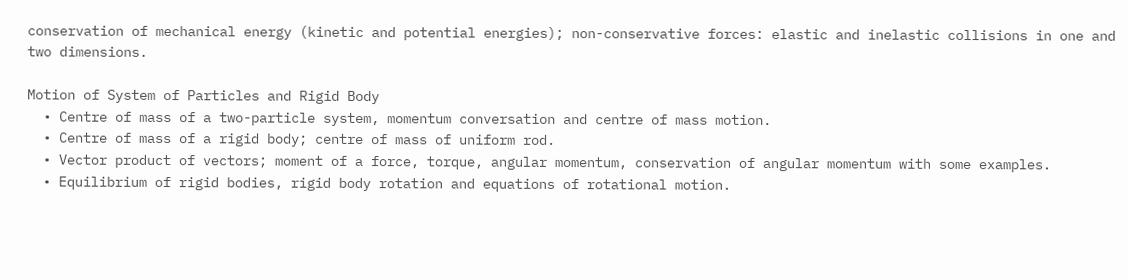conservation of mechanical energy (kinetic and potential energies); non-conservative forces: elastic and inelastic collisions in one and two dimensions.

Motion of System of Particles and Rigid Body
  • Centre of mass of a two-particle system, momentum conversation and centre of mass motion.
  • Centre of mass of a rigid body; centre of mass of uniform rod.
  • Vector product of vectors; moment of a force, torque, angular momentum, conservation of angular momentum with some examples.
  • Equilibrium of rigid bodies, rigid body rotation and equations of rotational motion.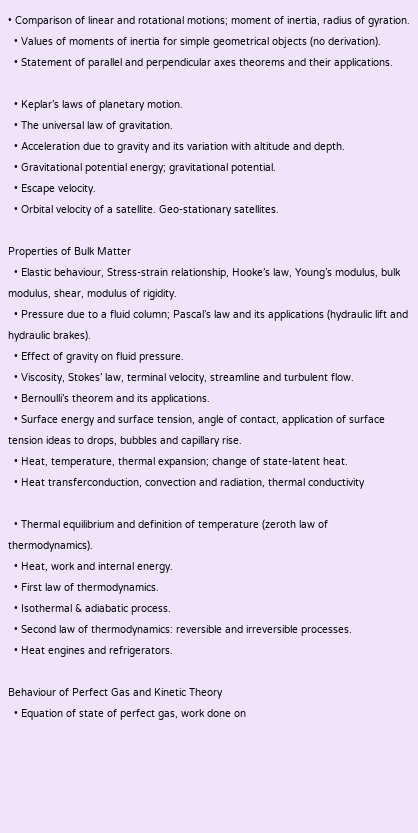• Comparison of linear and rotational motions; moment of inertia, radius of gyration.
  • Values of moments of inertia for simple geometrical objects (no derivation).
  • Statement of parallel and perpendicular axes theorems and their applications.

  • Keplar’s laws of planetary motion.
  • The universal law of gravitation.
  • Acceleration due to gravity and its variation with altitude and depth.
  • Gravitational potential energy; gravitational potential.
  • Escape velocity.
  • Orbital velocity of a satellite. Geo-stationary satellites.

Properties of Bulk Matter
  • Elastic behaviour, Stress-strain relationship, Hooke’s law, Young’s modulus, bulk modulus, shear, modulus of rigidity.
  • Pressure due to a fluid column; Pascal’s law and its applications (hydraulic lift and hydraulic brakes).
  • Effect of gravity on fluid pressure.
  • Viscosity, Stokes’ law, terminal velocity, streamline and turbulent flow.
  • Bernoulli’s theorem and its applications.
  • Surface energy and surface tension, angle of contact, application of surface tension ideas to drops, bubbles and capillary rise.
  • Heat, temperature, thermal expansion; change of state-latent heat.
  • Heat transferconduction, convection and radiation, thermal conductivity

  • Thermal equilibrium and definition of temperature (zeroth law of thermodynamics).
  • Heat, work and internal energy.
  • First law of thermodynamics.
  • Isothermal & adiabatic process.
  • Second law of thermodynamics: reversible and irreversible processes.
  • Heat engines and refrigerators.

Behaviour of Perfect Gas and Kinetic Theory
  • Equation of state of perfect gas, work done on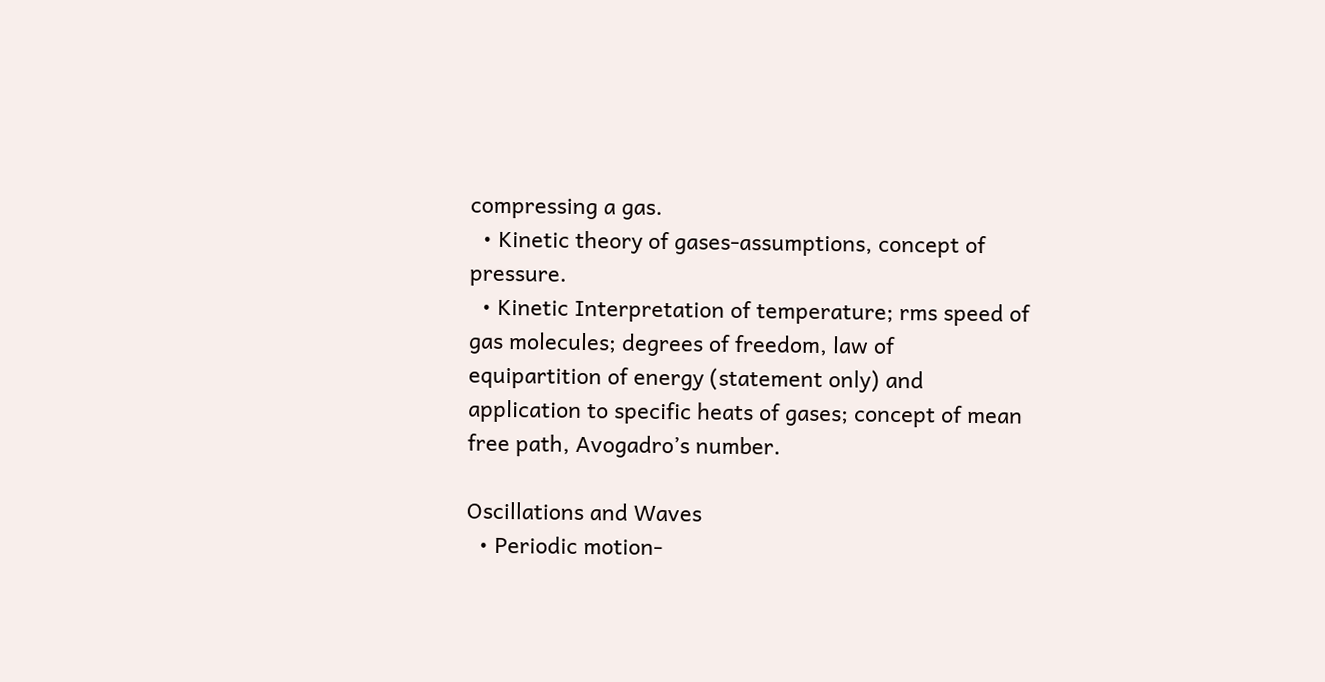compressing a gas.
  • Kinetic theory of gases-assumptions, concept of pressure.
  • Kinetic Interpretation of temperature; rms speed of gas molecules; degrees of freedom, law of equipartition of energy (statement only) and application to specific heats of gases; concept of mean free path, Avogadro’s number.

Oscillations and Waves
  • Periodic motion-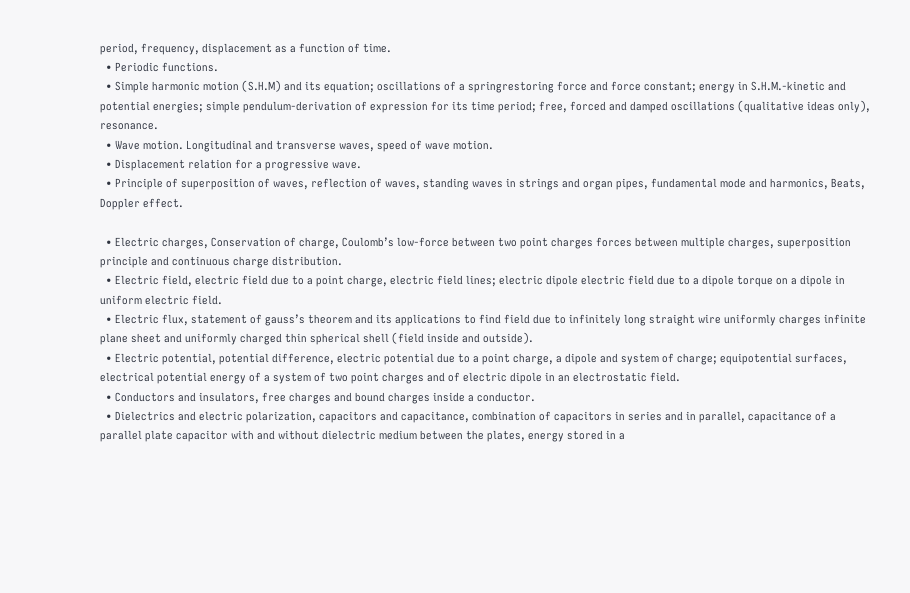period, frequency, displacement as a function of time.
  • Periodic functions.
  • Simple harmonic motion (S.H.M) and its equation; oscillations of a springrestoring force and force constant; energy in S.H.M.-kinetic and potential energies; simple pendulum-derivation of expression for its time period; free, forced and damped oscillations (qualitative ideas only), resonance.
  • Wave motion. Longitudinal and transverse waves, speed of wave motion.
  • Displacement relation for a progressive wave.
  • Principle of superposition of waves, reflection of waves, standing waves in strings and organ pipes, fundamental mode and harmonics, Beats, Doppler effect.

  • Electric charges, Conservation of charge, Coulomb’s low-force between two point charges forces between multiple charges, superposition principle and continuous charge distribution.
  • Electric field, electric field due to a point charge, electric field lines; electric dipole electric field due to a dipole torque on a dipole in uniform electric field.
  • Electric flux, statement of gauss’s theorem and its applications to find field due to infinitely long straight wire uniformly charges infinite plane sheet and uniformly charged thin spherical shell (field inside and outside).
  • Electric potential, potential difference, electric potential due to a point charge, a dipole and system of charge; equipotential surfaces, electrical potential energy of a system of two point charges and of electric dipole in an electrostatic field.
  • Conductors and insulators, free charges and bound charges inside a conductor.
  • Dielectrics and electric polarization, capacitors and capacitance, combination of capacitors in series and in parallel, capacitance of a parallel plate capacitor with and without dielectric medium between the plates, energy stored in a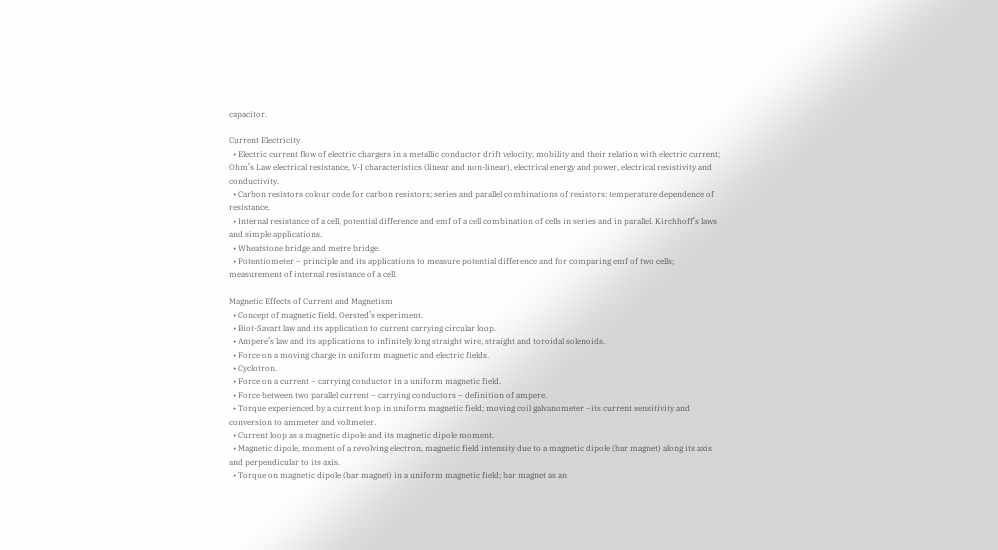capacitor.

Current Electricity
  • Electric current flow of electric chargers in a metallic conductor drift velocity, mobility and their relation with electric current; Ohm’s Law electrical resistance, V-I characteristics (linear and non-linear), electrical energy and power, electrical resistivity and conductivity.
  • Carbon resistors colour code for carbon resistors; series and parallel combinations of resistors; temperature dependence of resistance.
  • Internal resistance of a cell, potential difference and emf of a cell combination of cells in series and in parallel. Kirchhoff’s laws and simple applications.
  • Wheatstone bridge and metre bridge.
  • Potentiometer – principle and its applications to measure potential difference and for comparing emf of two cells; measurement of internal resistance of a cell.

Magnetic Effects of Current and Magnetism
  • Concept of magnetic field, Oersted’s experiment.
  • Biot-Savart law and its application to current carrying circular loop.
  • Ampere’s law and its applications to infinitely long straight wire, straight and toroidal solenoids.
  • Force on a moving charge in uniform magnetic and electric fields.
  • Cyclotron.
  • Force on a current – carrying conductor in a uniform magnetic field.
  • Force between two parallel current – carrying conductors – definition of ampere.
  • Torque experienced by a current loop in uniform magnetic field; moving coil galvanometer –its current sensitivity and conversion to ammeter and voltmeter.
  • Current loop as a magnetic dipole and its magnetic dipole moment.
  • Magnetic dipole, moment of a revolving electron, magnetic field intensity due to a magnetic dipole (bar magnet) along its axis and perpendicular to its axis.
  • Torque on magnetic dipole (bar magnet) in a uniform magnetic field; bar magnet as an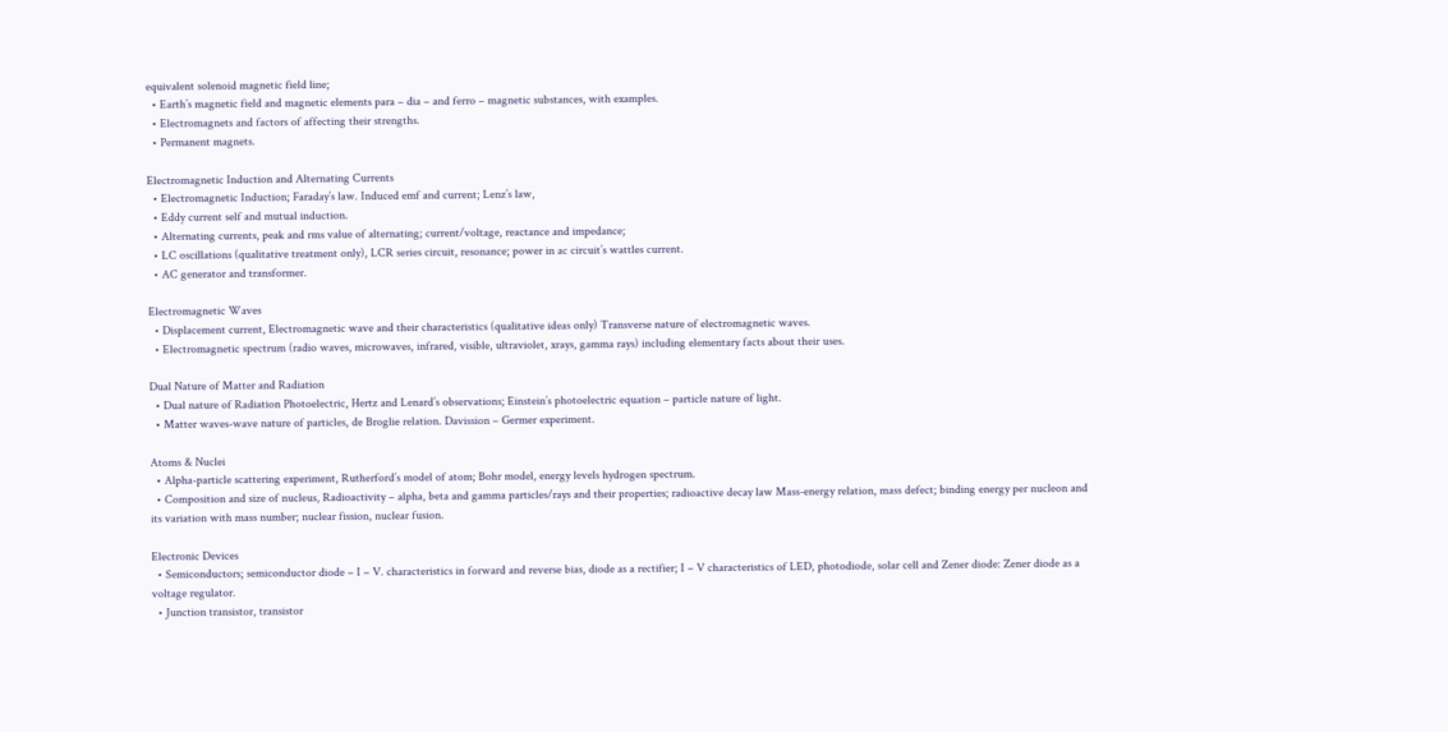equivalent solenoid magnetic field line;
  • Earth’s magnetic field and magnetic elements para – dia – and ferro – magnetic substances, with examples.
  • Electromagnets and factors of affecting their strengths.
  • Permanent magnets.

Electromagnetic Induction and Alternating Currents
  • Electromagnetic Induction; Faraday’s law. Induced emf and current; Lenz’s law,
  • Eddy current self and mutual induction.
  • Alternating currents, peak and rms value of alternating; current/voltage, reactance and impedance;
  • LC oscillations (qualitative treatment only), LCR series circuit, resonance; power in ac circuit’s wattles current.
  • AC generator and transformer.

Electromagnetic Waves
  • Displacement current, Electromagnetic wave and their characteristics (qualitative ideas only) Transverse nature of electromagnetic waves.
  • Electromagnetic spectrum (radio waves, microwaves, infrared, visible, ultraviolet, xrays, gamma rays) including elementary facts about their uses.

Dual Nature of Matter and Radiation
  • Dual nature of Radiation Photoelectric, Hertz and Lenard’s observations; Einstein’s photoelectric equation – particle nature of light.
  • Matter waves-wave nature of particles, de Broglie relation. Davission – Germer experiment.

Atoms & Nuclei
  • Alpha-particle scattering experiment, Rutherford’s model of atom; Bohr model, energy levels hydrogen spectrum.
  • Composition and size of nucleus, Radioactivity – alpha, beta and gamma particles/rays and their properties; radioactive decay law Mass-energy relation, mass defect; binding energy per nucleon and its variation with mass number; nuclear fission, nuclear fusion.

Electronic Devices
  • Semiconductors; semiconductor diode – I – V. characteristics in forward and reverse bias, diode as a rectifier; I – V characteristics of LED, photodiode, solar cell and Zener diode: Zener diode as a voltage regulator.
  • Junction transistor, transistor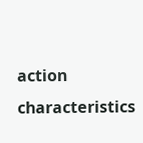action characteristics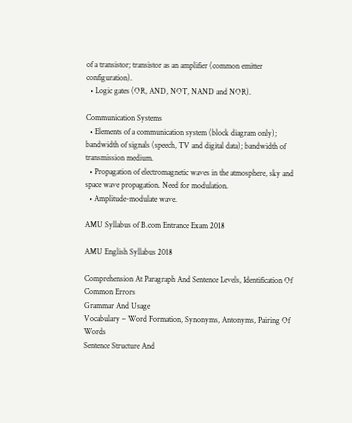of a transistor; transistor as an amplifier (common emitter configuration).
  • Logic gates (OR, AND, NOT, NAND and NOR).

Communication Systems
  • Elements of a communication system (block diagram only); bandwidth of signals (speech, TV and digital data); bandwidth of transmission medium.
  • Propagation of electromagnetic waves in the atmosphere, sky and space wave propagation. Need for modulation.
  • Amplitude-modulate wave.

AMU Syllabus of B.com Entrance Exam 2018

AMU English Syllabus 2018

Comprehension At Paragraph And Sentence Levels, Identification Of Common Errors
Grammar And Usage
Vocabulary – Word Formation, Synonyms, Antonyms, Pairing Of Words
Sentence Structure And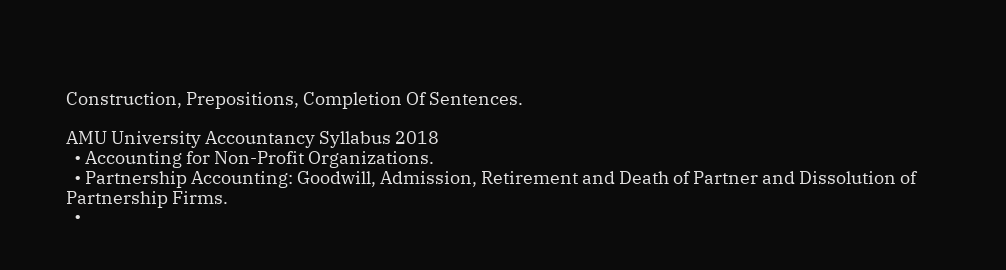Construction, Prepositions, Completion Of Sentences.

AMU University Accountancy Syllabus 2018
  • Accounting for Non-Profit Organizations.
  • Partnership Accounting: Goodwill, Admission, Retirement and Death of Partner and Dissolution of Partnership Firms.
  •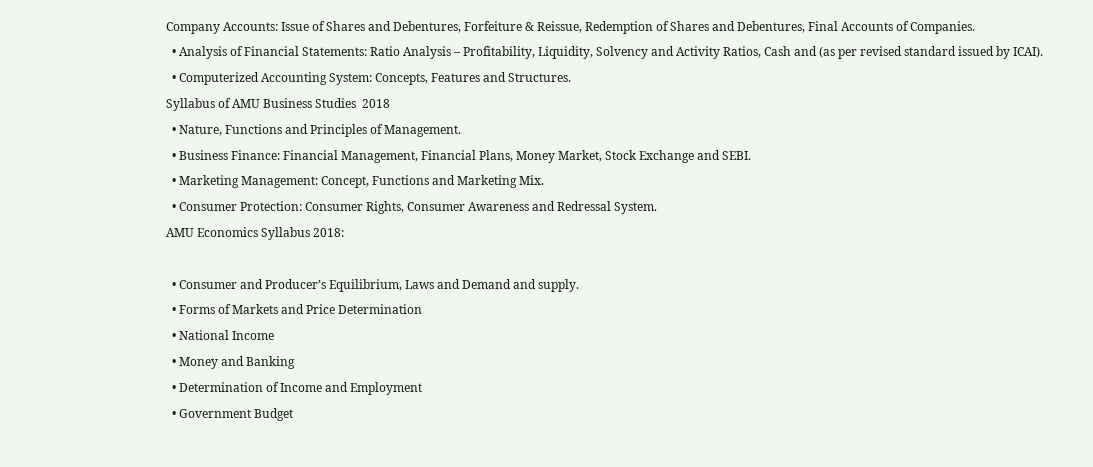Company Accounts: Issue of Shares and Debentures, Forfeiture & Reissue, Redemption of Shares and Debentures, Final Accounts of Companies.
  • Analysis of Financial Statements: Ratio Analysis – Profitability, Liquidity, Solvency and Activity Ratios, Cash and (as per revised standard issued by ICAI).
  • Computerized Accounting System: Concepts, Features and Structures.
Syllabus of AMU Business Studies  2018
  • Nature, Functions and Principles of Management.
  • Business Finance: Financial Management, Financial Plans, Money Market, Stock Exchange and SEBI.
  • Marketing Management: Concept, Functions and Marketing Mix.
  • Consumer Protection: Consumer Rights, Consumer Awareness and Redressal System.
AMU Economics Syllabus 2018:

  • Consumer and Producer’s Equilibrium, Laws and Demand and supply.
  • Forms of Markets and Price Determination
  • National Income
  • Money and Banking
  • Determination of Income and Employment
  • Government Budget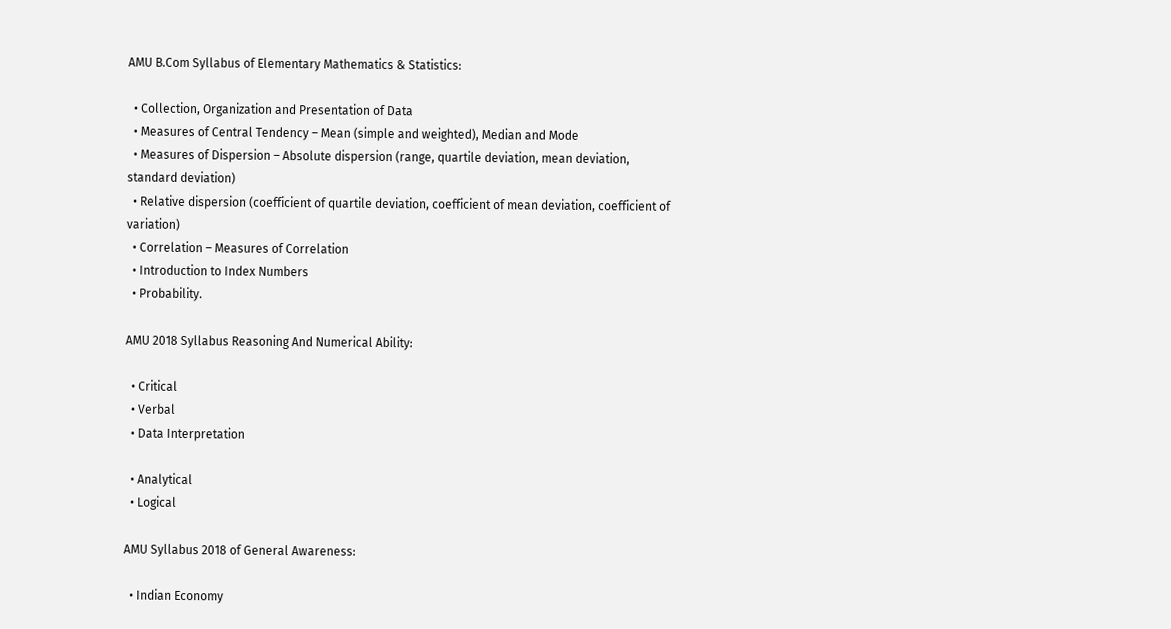AMU B.Com Syllabus of Elementary Mathematics & Statistics:

  • Collection, Organization and Presentation of Data
  • Measures of Central Tendency – Mean (simple and weighted), Median and Mode
  • Measures of Dispersion – Absolute dispersion (range, quartile deviation, mean deviation, standard deviation)
  • Relative dispersion (coefficient of quartile deviation, coefficient of mean deviation, coefficient of variation)
  • Correlation – Measures of Correlation
  • Introduction to Index Numbers
  • Probability.

AMU 2018 Syllabus Reasoning And Numerical Ability:

  • Critical
  • Verbal
  • Data Interpretation

  • Analytical
  • Logical

AMU Syllabus 2018 of General Awareness:

  • Indian Economy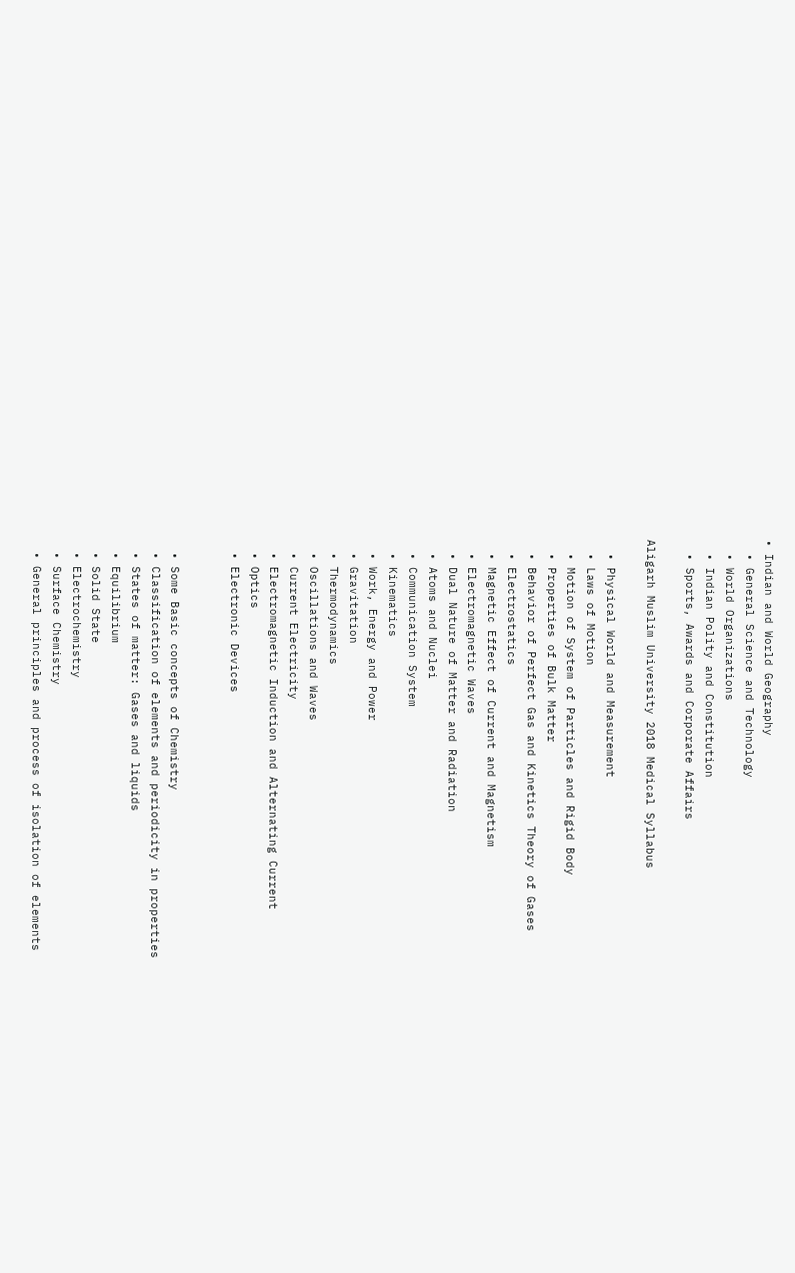• Indian and World Geography
  • General Science and Technology
  • World Organizations
  • Indian Polity and Constitution
  • Sports, Awards and Corporate Affairs

Aligarh Muslim University 2018 Medical Syllabus

  • Physical World and Measurement
  • Laws of Motion
  • Motion of System of Particles and Rigid Body
  • Properties of Bulk Matter
  • Behavior of Perfect Gas and Kinetics Theory of Gases
  • Electrostatics
  • Magnetic Effect of Current and Magnetism
  • Electromagnetic Waves
  • Dual Nature of Matter and Radiation
  • Atoms and Nuclei
  • Communication System
  • Kinematics
  • Work, Energy and Power
  • Gravitation
  • Thermodynamics
  • Oscillations and Waves
  • Current Electricity
  • Electromagnetic Induction and Alternating Current
  • Optics
  • Electronic Devices


  • Some Basic concepts of Chemistry
  • Classification of elements and periodicity in properties
  • States of matter: Gases and liquids
  • Equilibrium
  • Solid State
  • Electrochemistry
  • Surface Chemistry
  • General principles and process of isolation of elements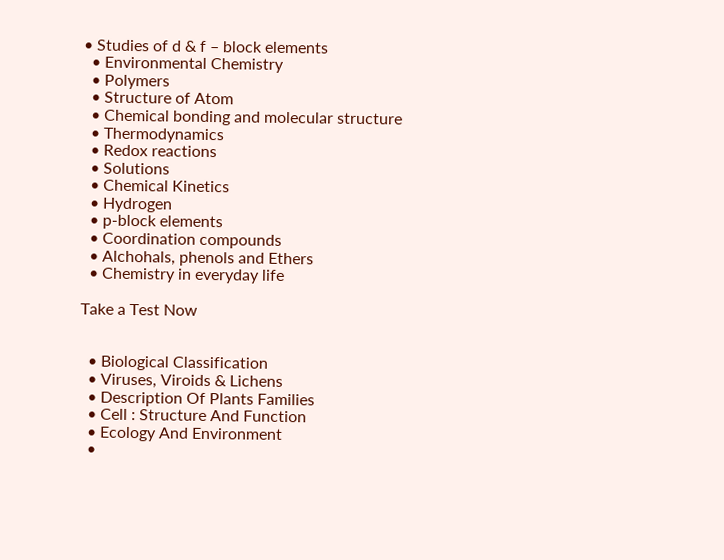• Studies of d & f – block elements
  • Environmental Chemistry
  • Polymers
  • Structure of Atom
  • Chemical bonding and molecular structure
  • Thermodynamics
  • Redox reactions
  • Solutions
  • Chemical Kinetics
  • Hydrogen
  • p-block elements
  • Coordination compounds
  • Alchohals, phenols and Ethers
  • Chemistry in everyday life

Take a Test Now


  • Biological Classification
  • Viruses, Viroids & Lichens
  • Description Of Plants Families
  • Cell : Structure And Function
  • Ecology And Environment
  •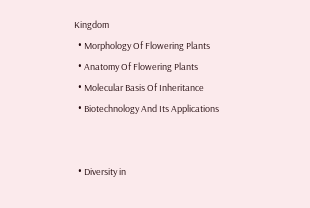Kingdom
  • Morphology Of Flowering Plants
  • Anatomy Of Flowering Plants
  • Molecular Basis Of Inheritance
  • Biotechnology And Its Applications


  • Diversity in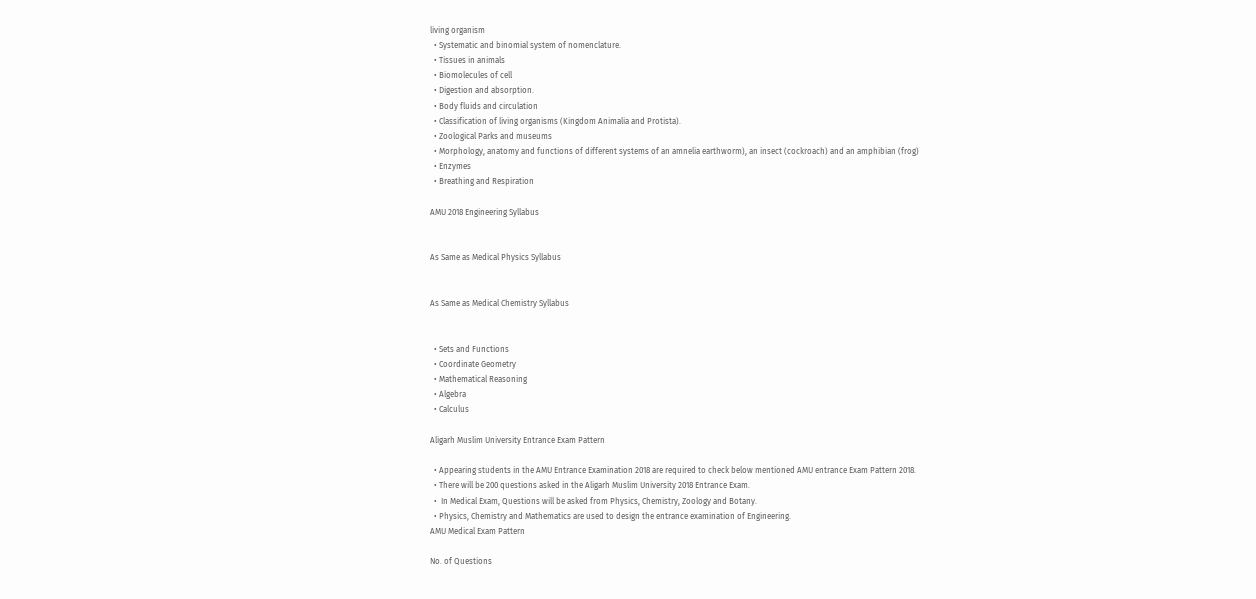living organism
  • Systematic and binomial system of nomenclature.
  • Tissues in animals
  • Biomolecules of cell
  • Digestion and absorption.
  • Body fluids and circulation
  • Classification of living organisms (Kingdom Animalia and Protista).
  • Zoological Parks and museums
  • Morphology, anatomy and functions of different systems of an amnelia earthworm), an insect (cockroach) and an amphibian (frog)
  • Enzymes
  • Breathing and Respiration

AMU 2018 Engineering Syllabus


As Same as Medical Physics Syllabus


As Same as Medical Chemistry Syllabus


  • Sets and Functions
  • Coordinate Geometry
  • Mathematical Reasoning
  • Algebra
  • Calculus

Aligarh Muslim University Entrance Exam Pattern

  • Appearing students in the AMU Entrance Examination 2018 are required to check below mentioned AMU entrance Exam Pattern 2018.
  • There will be 200 questions asked in the Aligarh Muslim University 2018 Entrance Exam.
  •  In Medical Exam, Questions will be asked from Physics, Chemistry, Zoology and Botany.
  • Physics, Chemistry and Mathematics are used to design the entrance examination of Engineering.
AMU Medical Exam Pattern

No. of Questions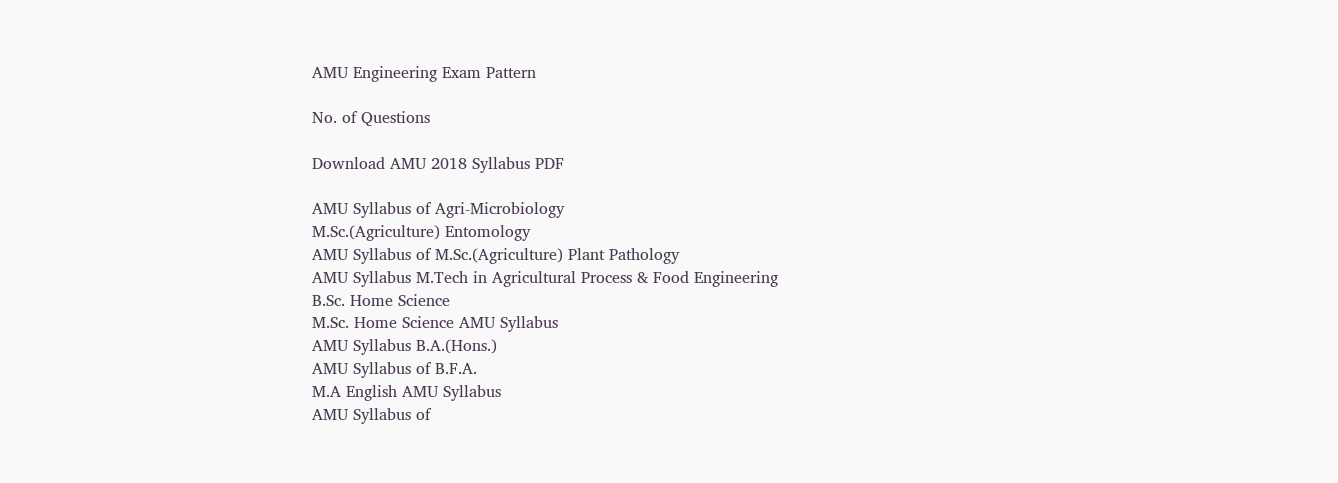AMU Engineering Exam Pattern

No. of Questions

Download AMU 2018 Syllabus PDF

AMU Syllabus of Agri-Microbiology
M.Sc.(Agriculture) Entomology
AMU Syllabus of M.Sc.(Agriculture) Plant Pathology
AMU Syllabus M.Tech in Agricultural Process & Food Engineering
B.Sc. Home Science
M.Sc. Home Science AMU Syllabus
AMU Syllabus B.A.(Hons.)
AMU Syllabus of B.F.A.
M.A English AMU Syllabus
AMU Syllabus of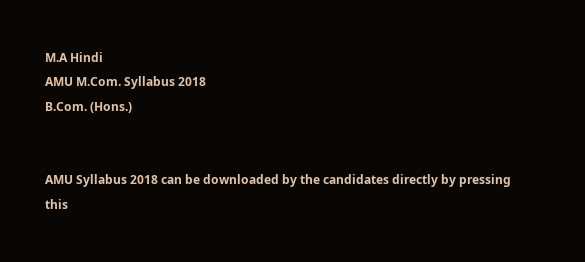M.A Hindi
AMU M.Com. Syllabus 2018
B.Com. (Hons.)


AMU Syllabus 2018 can be downloaded by the candidates directly by pressing this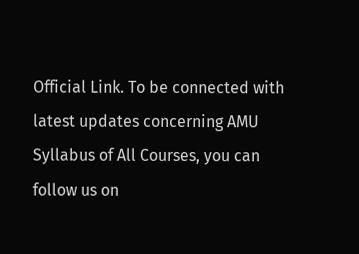Official Link. To be connected with latest updates concerning AMU Syllabus of All Courses, you can follow us on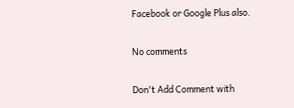Facebook or Google Plus also.

No comments

Don't Add Comment with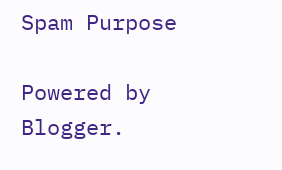Spam Purpose

Powered by Blogger.